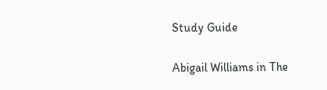Study Guide

Abigail Williams in The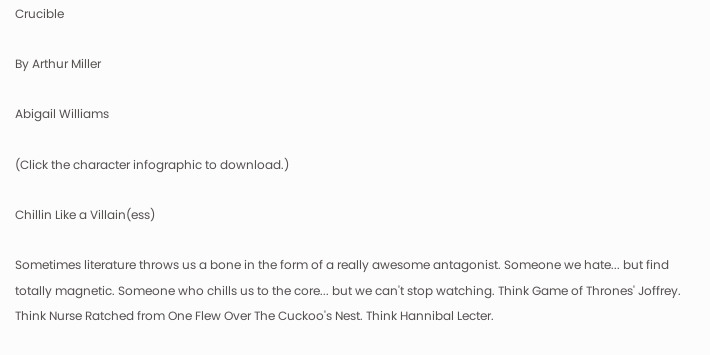Crucible

By Arthur Miller

Abigail Williams

(Click the character infographic to download.)

Chillin Like a Villain(ess)

Sometimes literature throws us a bone in the form of a really awesome antagonist. Someone we hate... but find totally magnetic. Someone who chills us to the core... but we can't stop watching. Think Game of Thrones' Joffrey. Think Nurse Ratched from One Flew Over The Cuckoo's Nest. Think Hannibal Lecter.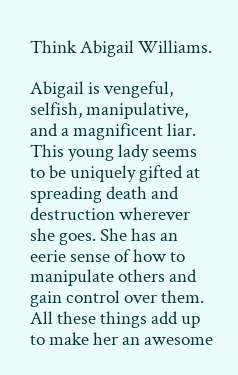Think Abigail Williams.

Abigail is vengeful, selfish, manipulative, and a magnificent liar. This young lady seems to be uniquely gifted at spreading death and destruction wherever she goes. She has an eerie sense of how to manipulate others and gain control over them. All these things add up to make her an awesome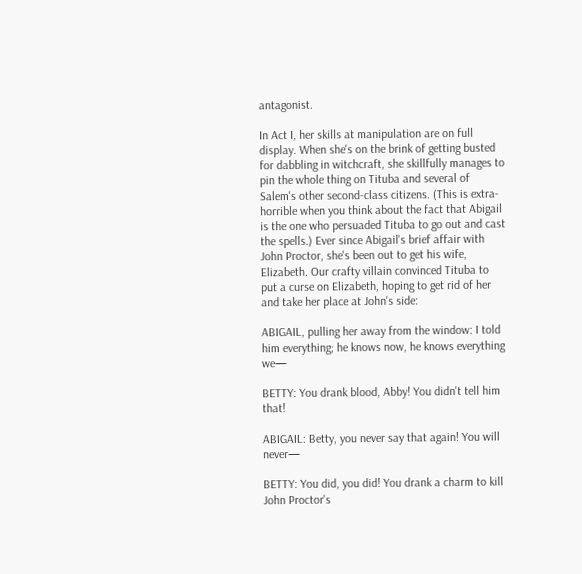antagonist.

In Act I, her skills at manipulation are on full display. When she's on the brink of getting busted for dabbling in witchcraft, she skillfully manages to pin the whole thing on Tituba and several of Salem's other second-class citizens. (This is extra-horrible when you think about the fact that Abigail is the one who persuaded Tituba to go out and cast the spells.) Ever since Abigail's brief affair with John Proctor, she's been out to get his wife, Elizabeth. Our crafty villain convinced Tituba to put a curse on Elizabeth, hoping to get rid of her and take her place at John's side:

ABIGAIL, pulling her away from the window: I told him everything; he knows now, he knows everything we—

BETTY: You drank blood, Abby! You didn't tell him that!

ABIGAIL: Betty, you never say that again! You will never—

BETTY: You did, you did! You drank a charm to kill John Proctor's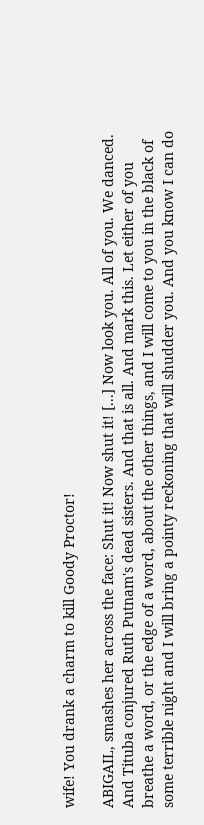wife! You drank a charm to kill Goody Proctor!

ABIGAIL, smashes her across the face: Shut it! Now shut it! [...] Now look you. All of you. We danced. And Tituba conjured Ruth Putnam's dead sisters. And that is all. And mark this. Let either of you breathe a word, or the edge of a word, about the other things, and I will come to you in the black of some terrible night and I will bring a pointy reckoning that will shudder you. And you know I can do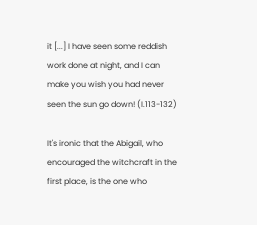it [...] I have seen some reddish work done at night, and I can make you wish you had never seen the sun go down! (I.113-132)

It's ironic that the Abigail, who encouraged the witchcraft in the first place, is the one who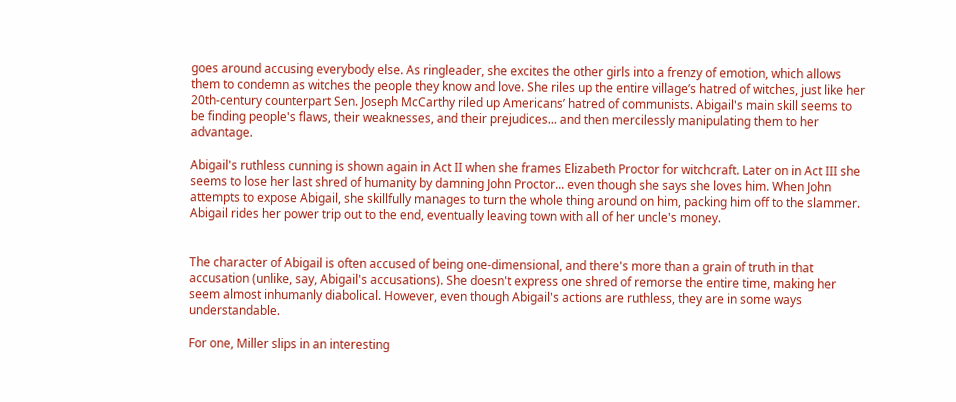goes around accusing everybody else. As ringleader, she excites the other girls into a frenzy of emotion, which allows them to condemn as witches the people they know and love. She riles up the entire village’s hatred of witches, just like her 20th-century counterpart Sen. Joseph McCarthy riled up Americans’ hatred of communists. Abigail's main skill seems to be finding people's flaws, their weaknesses, and their prejudices... and then mercilessly manipulating them to her advantage.

Abigail's ruthless cunning is shown again in Act II when she frames Elizabeth Proctor for witchcraft. Later on in Act III she seems to lose her last shred of humanity by damning John Proctor... even though she says she loves him. When John attempts to expose Abigail, she skillfully manages to turn the whole thing around on him, packing him off to the slammer. Abigail rides her power trip out to the end, eventually leaving town with all of her uncle's money.


The character of Abigail is often accused of being one-dimensional, and there's more than a grain of truth in that accusation (unlike, say, Abigail's accusations). She doesn't express one shred of remorse the entire time, making her seem almost inhumanly diabolical. However, even though Abigail's actions are ruthless, they are in some ways understandable.

For one, Miller slips in an interesting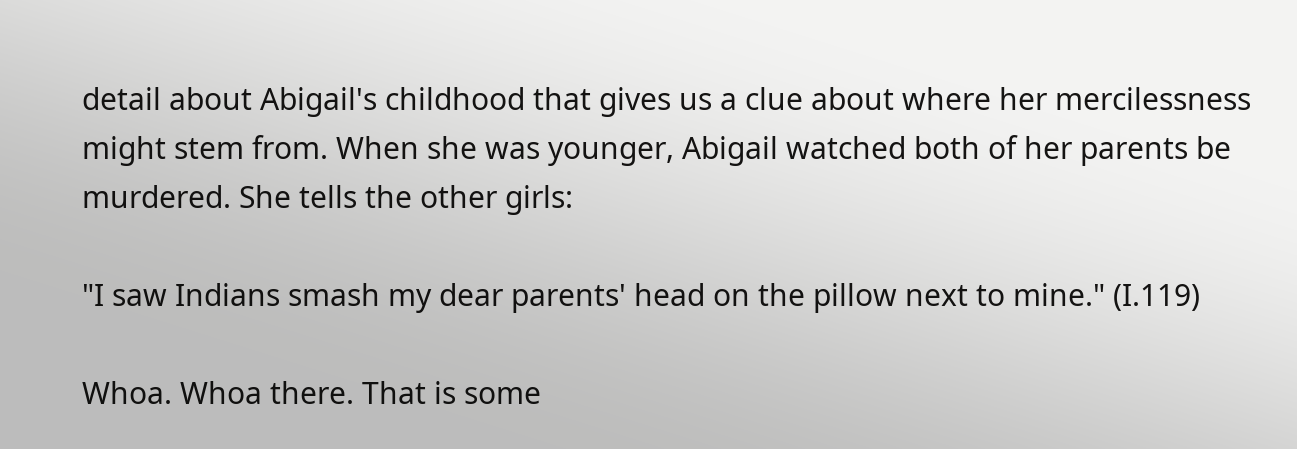detail about Abigail's childhood that gives us a clue about where her mercilessness might stem from. When she was younger, Abigail watched both of her parents be murdered. She tells the other girls:

"I saw Indians smash my dear parents' head on the pillow next to mine." (I.119)

Whoa. Whoa there. That is some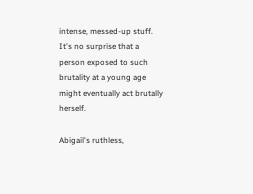intense, messed-up stuff. It's no surprise that a person exposed to such brutality at a young age might eventually act brutally herself.

Abigail's ruthless,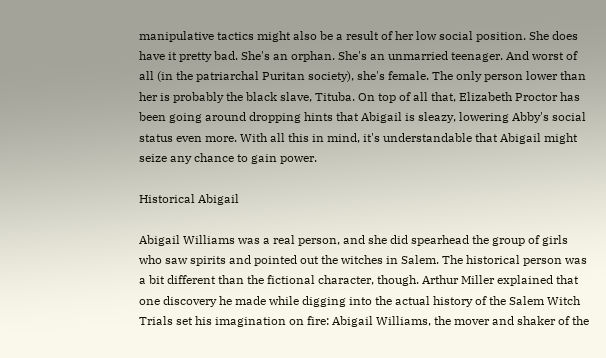manipulative tactics might also be a result of her low social position. She does have it pretty bad. She's an orphan. She's an unmarried teenager. And worst of all (in the patriarchal Puritan society), she's female. The only person lower than her is probably the black slave, Tituba. On top of all that, Elizabeth Proctor has been going around dropping hints that Abigail is sleazy, lowering Abby's social status even more. With all this in mind, it's understandable that Abigail might seize any chance to gain power.

Historical Abigail

Abigail Williams was a real person, and she did spearhead the group of girls who saw spirits and pointed out the witches in Salem. The historical person was a bit different than the fictional character, though. Arthur Miller explained that one discovery he made while digging into the actual history of the Salem Witch Trials set his imagination on fire: Abigail Williams, the mover and shaker of the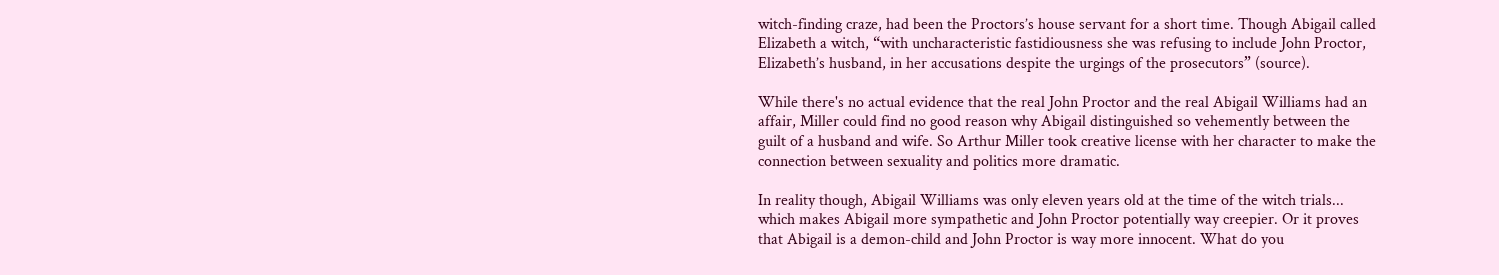witch-finding craze, had been the Proctors’s house servant for a short time. Though Abigail called Elizabeth a witch, “with uncharacteristic fastidiousness she was refusing to include John Proctor, Elizabeth’s husband, in her accusations despite the urgings of the prosecutors” (source).

While there's no actual evidence that the real John Proctor and the real Abigail Williams had an affair, Miller could find no good reason why Abigail distinguished so vehemently between the guilt of a husband and wife. So Arthur Miller took creative license with her character to make the connection between sexuality and politics more dramatic.

In reality though, Abigail Williams was only eleven years old at the time of the witch trials... which makes Abigail more sympathetic and John Proctor potentially way creepier. Or it proves that Abigail is a demon-child and John Proctor is way more innocent. What do you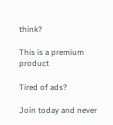think?

This is a premium product

Tired of ads?

Join today and never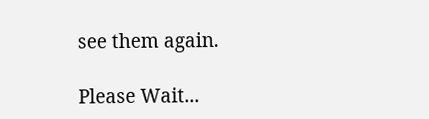see them again.

Please Wait...